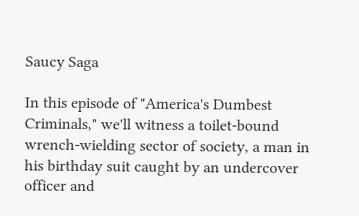Saucy Saga

In this episode of "America's Dumbest Criminals," we'll witness a toilet-bound wrench-wielding sector of society, a man in his birthday suit caught by an undercover officer and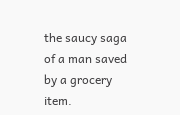the saucy saga of a man saved by a grocery item.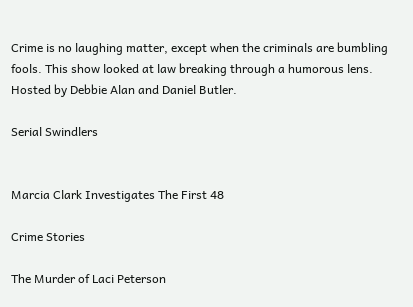Crime is no laughing matter, except when the criminals are bumbling fools. This show looked at law breaking through a humorous lens. Hosted by Debbie Alan and Daniel Butler.

Serial Swindlers


Marcia Clark Investigates The First 48

Crime Stories

The Murder of Laci Peterson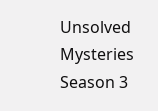Unsolved Mysteries Season 3